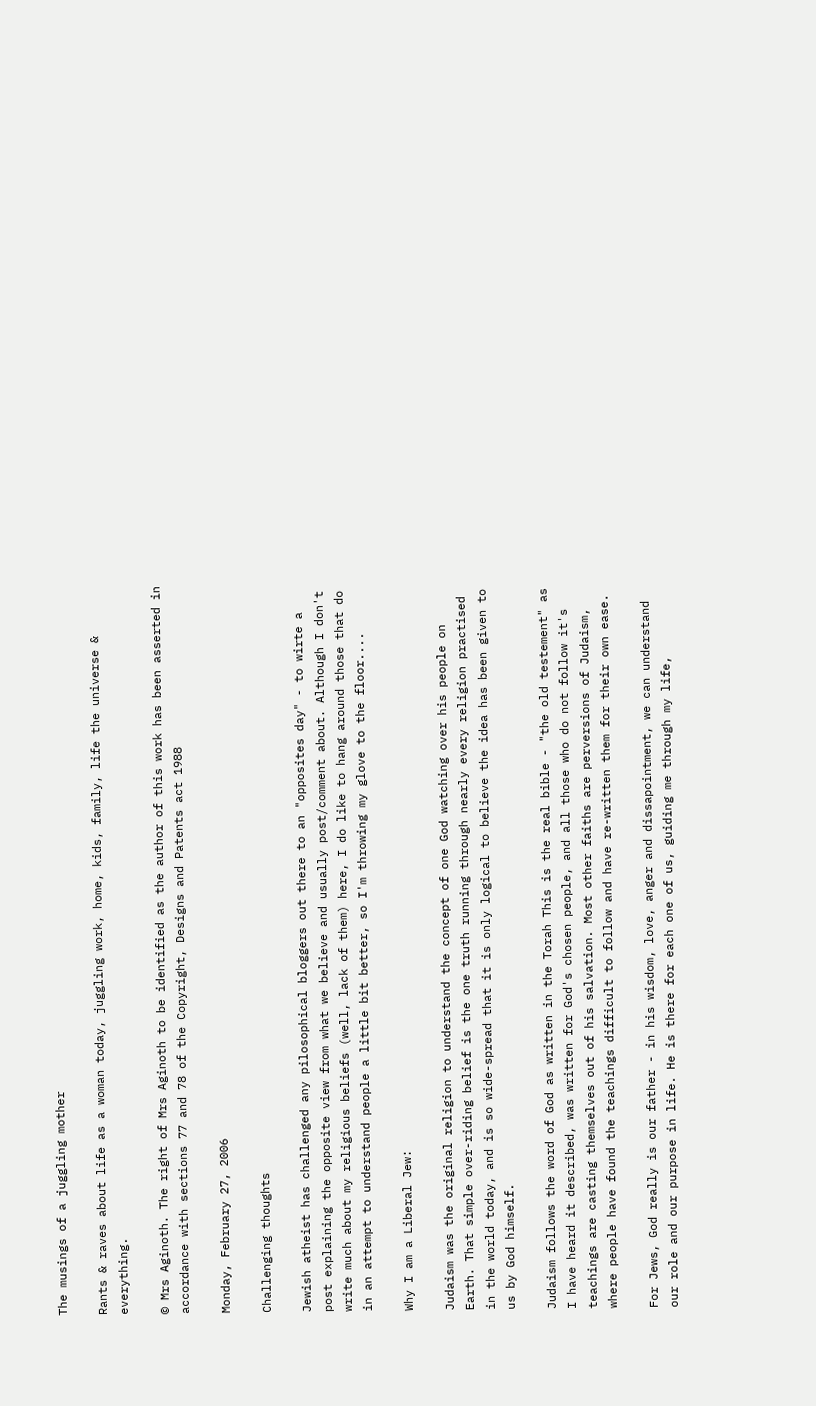The musings of a juggling mother

Rants & raves about life as a woman today, juggling work, home, kids, family, life the universe & everything.

© Mrs Aginoth. The right of Mrs Aginoth to be identified as the author of this work has been asserted in accordance with sections 77 and 78 of the Copyright, Designs and Patents act 1988

Monday, February 27, 2006

Challenging thoughts

Jewish atheist has challenged any pilosophical bloggers out there to an "opposites day" - to wirte a post explaining the opposite view from what we believe and usually post/comment about. Although I don't write much about my religious beliefs (well, lack of them) here, I do like to hang around those that do in an attempt to understand people a little bit better, so I'm throwing my glove to the floor....

Why I am a Liberal Jew:

Judaism was the original religion to understand the concept of one God watching over his people on Earth. That simple over-riding belief is the one truth running through nearly every religion practised in the world today, and is so wide-spread that it is only logical to believe the idea has been given to us by God himself.

Judaism follows the word of God as written in the Torah This is the real bible - "the old testement" as I have heard it described, was written for God's chosen people, and all those who do not follow it's teachings are casting themselves out of his salvation. Most other faiths are perversions of Judaism, where people have found the teachings difficult to follow and have re-written them for their own ease.

For Jews, God really is our father - in his wisdom, love, anger and dissapointment, we can understand our role and our purpose in life. He is there for each one of us, guiding me through my life,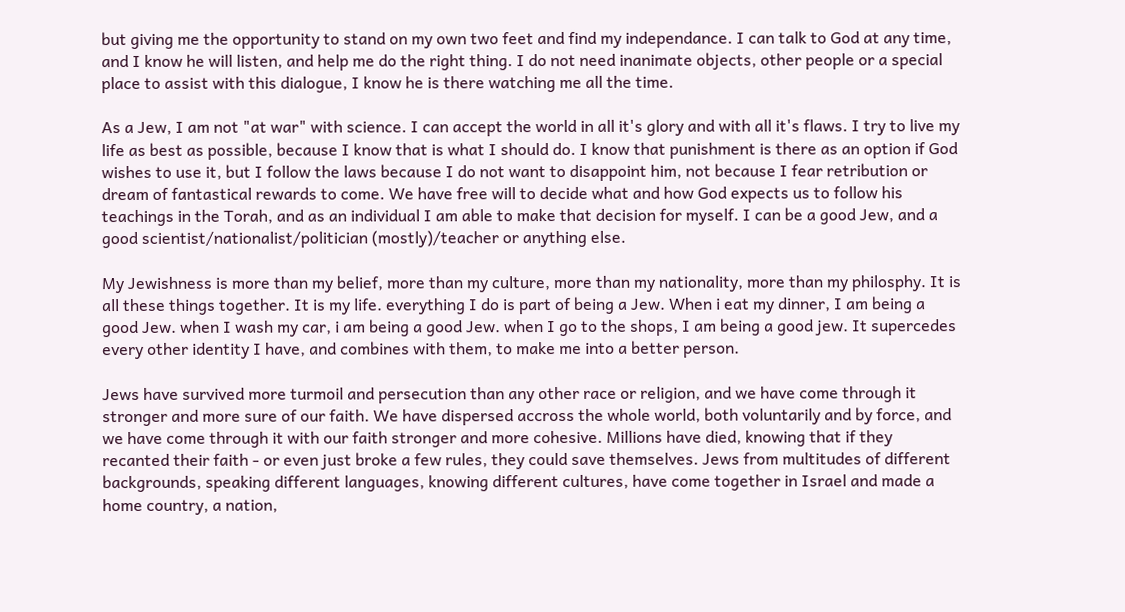but giving me the opportunity to stand on my own two feet and find my independance. I can talk to God at any time, and I know he will listen, and help me do the right thing. I do not need inanimate objects, other people or a special place to assist with this dialogue, I know he is there watching me all the time.

As a Jew, I am not "at war" with science. I can accept the world in all it's glory and with all it's flaws. I try to live my life as best as possible, because I know that is what I should do. I know that punishment is there as an option if God wishes to use it, but I follow the laws because I do not want to disappoint him, not because I fear retribution or dream of fantastical rewards to come. We have free will to decide what and how God expects us to follow his teachings in the Torah, and as an individual I am able to make that decision for myself. I can be a good Jew, and a good scientist/nationalist/politician (mostly)/teacher or anything else.

My Jewishness is more than my belief, more than my culture, more than my nationality, more than my philosphy. It is all these things together. It is my life. everything I do is part of being a Jew. When i eat my dinner, I am being a good Jew. when I wash my car, i am being a good Jew. when I go to the shops, I am being a good jew. It supercedes every other identity I have, and combines with them, to make me into a better person.

Jews have survived more turmoil and persecution than any other race or religion, and we have come through it stronger and more sure of our faith. We have dispersed accross the whole world, both voluntarily and by force, and we have come through it with our faith stronger and more cohesive. Millions have died, knowing that if they recanted their faith - or even just broke a few rules, they could save themselves. Jews from multitudes of different backgrounds, speaking different languages, knowing different cultures, have come together in Israel and made a home country, a nation,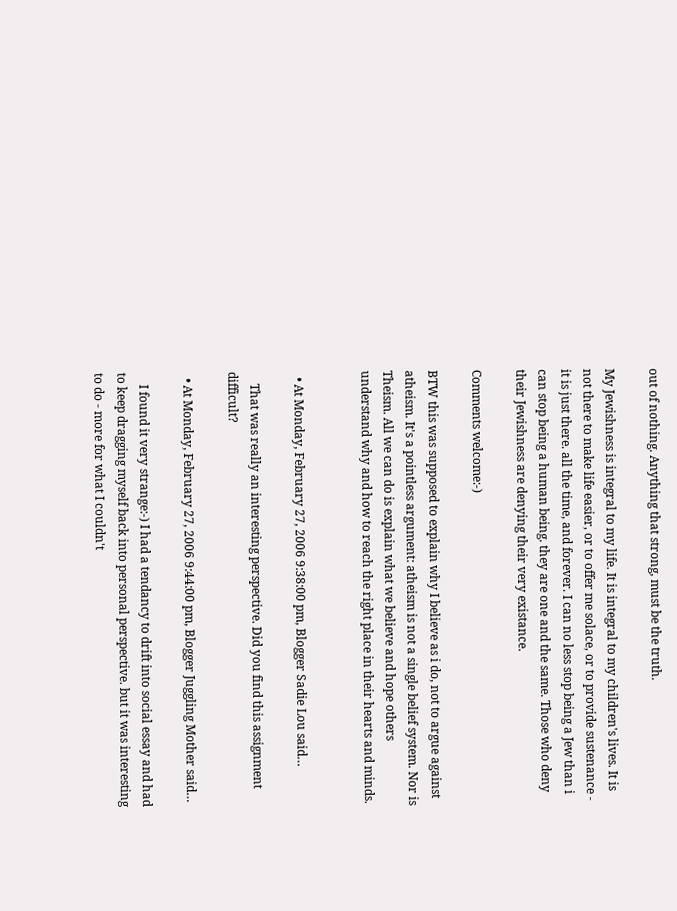out of nothing. Anything that strong, must be the truth.

My Jewishness is integral to my life. It is integral to my children's lives. It is not there to make life easier, or to offer me solace, or to provide sustenance - it is just there. all the time, and forever. I can no less stop being a Jew than i can stop being a human being. they are one and the same. Those who deny their Jewishness are denying their very existance.

Comments welcome:-)

BTW this was supposed to explain why I believe as i do, not to argue against atheism. It's a pointless argument: atheism is not a single belief system. Nor is Theism. All we can do is explain what we believe and hope others understand why and how to reach the right place in their hearts and minds.


  • At Monday, February 27, 2006 9:38:00 pm, Blogger Sadie Lou said…

    That was really an interesting perspective. Did you find this assignment difficult?

  • At Monday, February 27, 2006 9:44:00 pm, Blogger Juggling Mother said…

    I found it very strange:-) I had a tendancy to drift into social essay and had to keep dragging myself back into personal perspective. but it was interesting to do - more for what I couldn't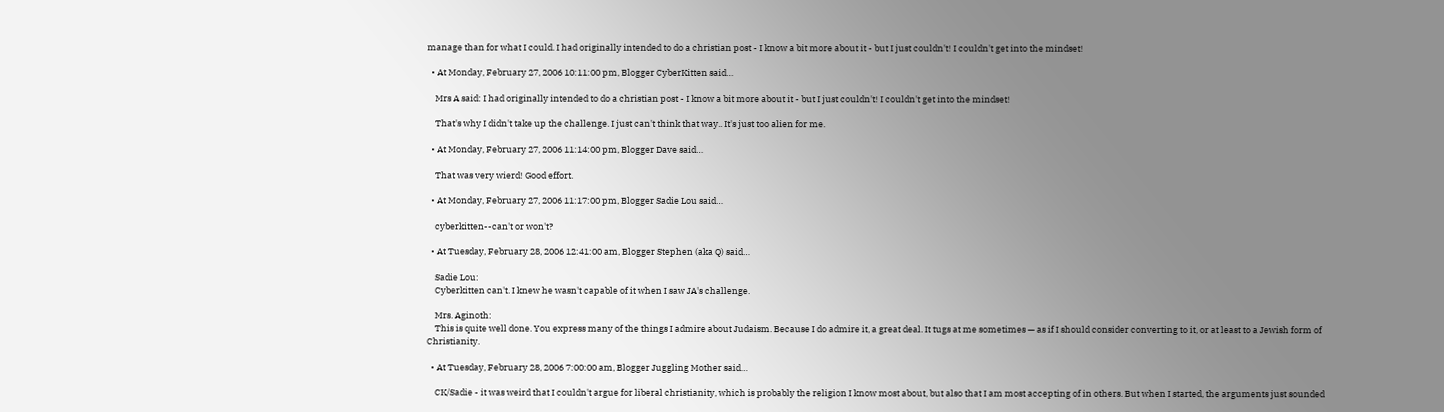manage than for what I could. I had originally intended to do a christian post - I know a bit more about it - but I just couldn't! I couldn't get into the mindset!

  • At Monday, February 27, 2006 10:11:00 pm, Blogger CyberKitten said…

    Mrs A said: I had originally intended to do a christian post - I know a bit more about it - but I just couldn't! I couldn't get into the mindset!

    That's why I didn't take up the challenge. I just can't think that way.. It's just too alien for me.

  • At Monday, February 27, 2006 11:14:00 pm, Blogger Dave said…

    That was very wierd! Good effort.

  • At Monday, February 27, 2006 11:17:00 pm, Blogger Sadie Lou said…

    cyberkitten--can't or won't?

  • At Tuesday, February 28, 2006 12:41:00 am, Blogger Stephen (aka Q) said…

    Sadie Lou:
    Cyberkitten can't. I knew he wasn't capable of it when I saw JA's challenge.

    Mrs. Aginoth:
    This is quite well done. You express many of the things I admire about Judaism. Because I do admire it, a great deal. It tugs at me sometimes — as if I should consider converting to it, or at least to a Jewish form of Christianity.

  • At Tuesday, February 28, 2006 7:00:00 am, Blogger Juggling Mother said…

    CK/Sadie - it was weird that I couldn't argue for liberal christianity, which is probably the religion I know most about, but also that I am most accepting of in others. But when I started, the arguments just sounded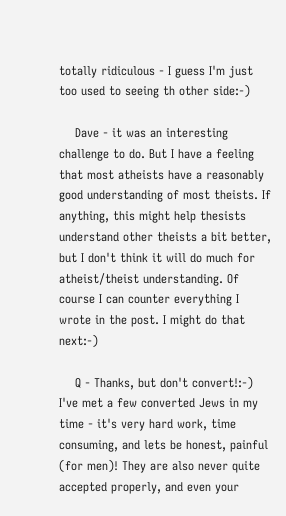totally ridiculous - I guess I'm just too used to seeing th other side:-)

    Dave - it was an interesting challenge to do. But I have a feeling that most atheists have a reasonably good understanding of most theists. If anything, this might help thesists understand other theists a bit better, but I don't think it will do much for atheist/theist understanding. Of course I can counter everything I wrote in the post. I might do that next:-)

    Q - Thanks, but don't convert!:-) I've met a few converted Jews in my time - it's very hard work, time consuming, and lets be honest, painful (for men)! They are also never quite accepted properly, and even your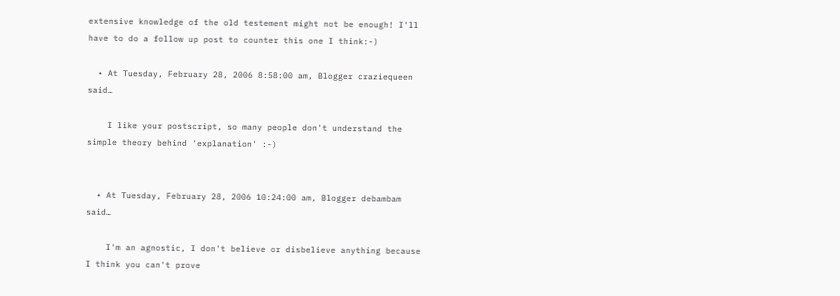extensive knowledge of the old testement might not be enough! I'll have to do a follow up post to counter this one I think:-)

  • At Tuesday, February 28, 2006 8:58:00 am, Blogger craziequeen said…

    I like your postscript, so many people don't understand the simple theory behind 'explanation' :-)


  • At Tuesday, February 28, 2006 10:24:00 am, Blogger debambam said…

    I'm an agnostic, I don't believe or disbelieve anything because I think you can't prove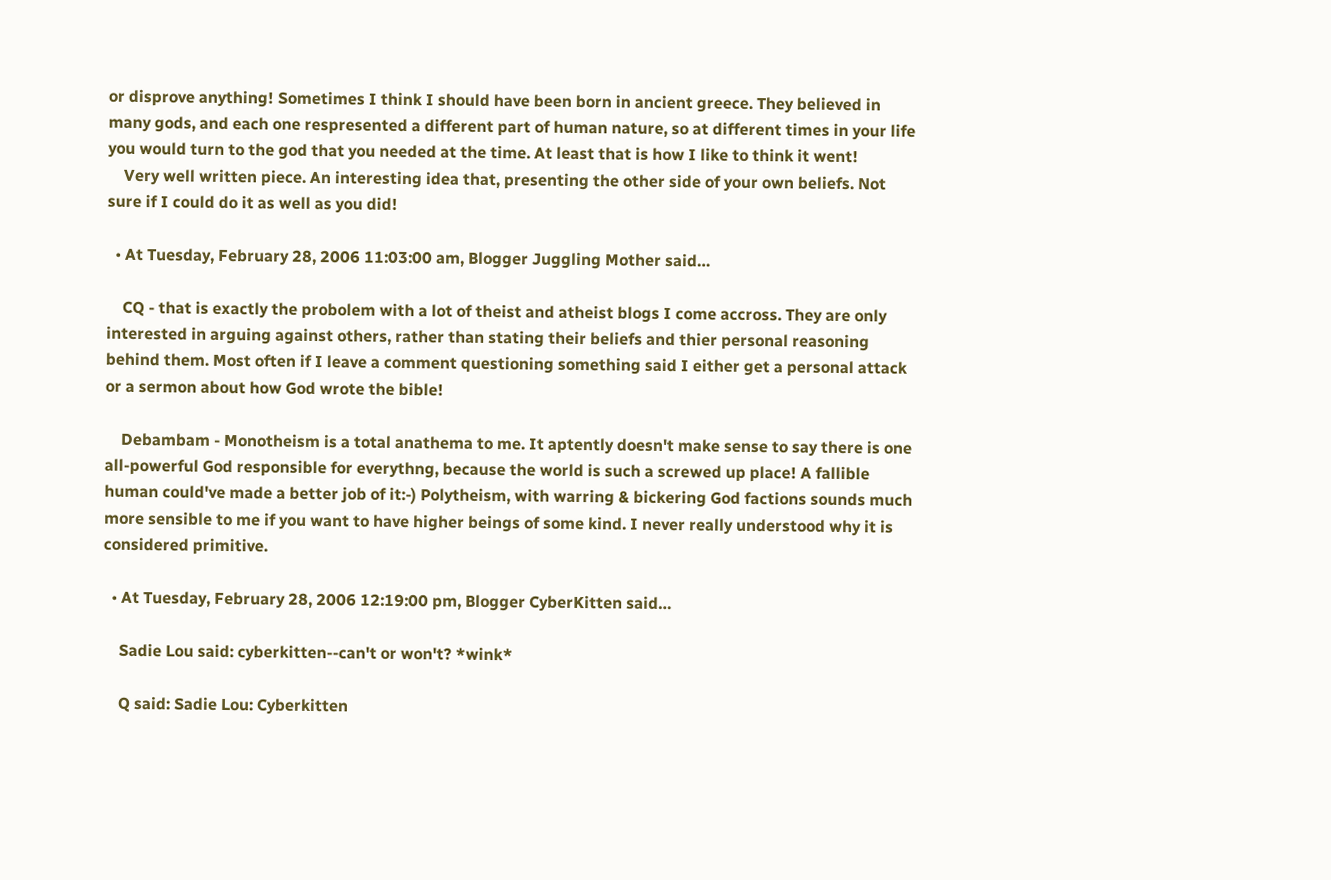or disprove anything! Sometimes I think I should have been born in ancient greece. They believed in many gods, and each one respresented a different part of human nature, so at different times in your life you would turn to the god that you needed at the time. At least that is how I like to think it went!
    Very well written piece. An interesting idea that, presenting the other side of your own beliefs. Not sure if I could do it as well as you did!

  • At Tuesday, February 28, 2006 11:03:00 am, Blogger Juggling Mother said…

    CQ - that is exactly the probolem with a lot of theist and atheist blogs I come accross. They are only interested in arguing against others, rather than stating their beliefs and thier personal reasoning behind them. Most often if I leave a comment questioning something said I either get a personal attack or a sermon about how God wrote the bible!

    Debambam - Monotheism is a total anathema to me. It aptently doesn't make sense to say there is one all-powerful God responsible for everythng, because the world is such a screwed up place! A fallible human could've made a better job of it:-) Polytheism, with warring & bickering God factions sounds much more sensible to me if you want to have higher beings of some kind. I never really understood why it is considered primitive.

  • At Tuesday, February 28, 2006 12:19:00 pm, Blogger CyberKitten said…

    Sadie Lou said: cyberkitten--can't or won't? *wink*

    Q said: Sadie Lou: Cyberkitten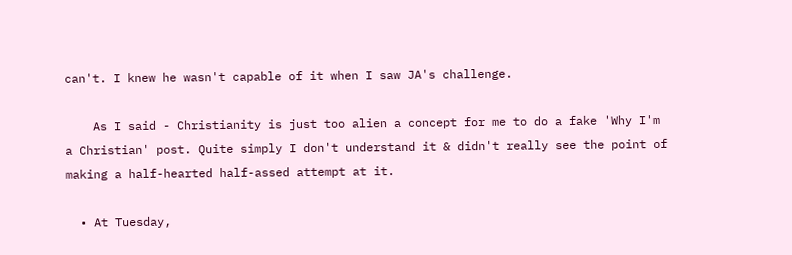can't. I knew he wasn't capable of it when I saw JA's challenge.

    As I said - Christianity is just too alien a concept for me to do a fake 'Why I'm a Christian' post. Quite simply I don't understand it & didn't really see the point of making a half-hearted half-assed attempt at it.

  • At Tuesday,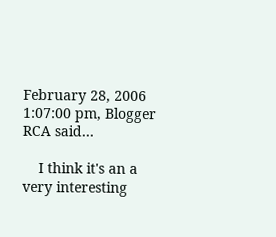February 28, 2006 1:07:00 pm, Blogger RCA said…

    I think it's an a very interesting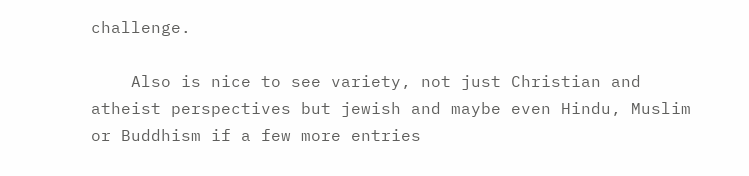challenge.

    Also is nice to see variety, not just Christian and atheist perspectives but jewish and maybe even Hindu, Muslim or Buddhism if a few more entries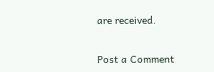are received.


Post a Comment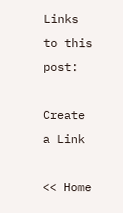Links to this post:

Create a Link

<< Home